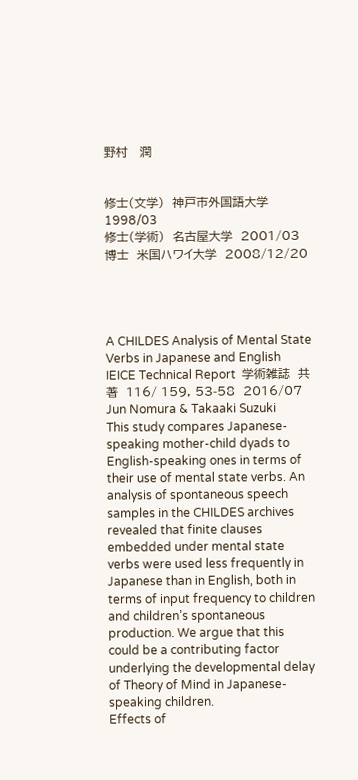野村   潤


修士(文学)  神戸市外国語大学  1998/03
修士(学術)  名古屋大学  2001/03
博士  米国ハワイ大学  2008/12/20




A CHILDES Analysis of Mental State Verbs in Japanese and English  IEICE Technical Report  学術雑誌  共著  116/ 159, 53-58  2016/07  Jun Nomura & Takaaki Suzuki      This study compares Japanese-speaking mother-child dyads to English-speaking ones in terms of their use of mental state verbs. An analysis of spontaneous speech samples in the CHILDES archives revealed that finite clauses embedded under mental state verbs were used less frequently in Japanese than in English, both in terms of input frequency to children and children’s spontaneous production. We argue that this could be a contributing factor underlying the developmental delay of Theory of Mind in Japanese-speaking children.
Effects of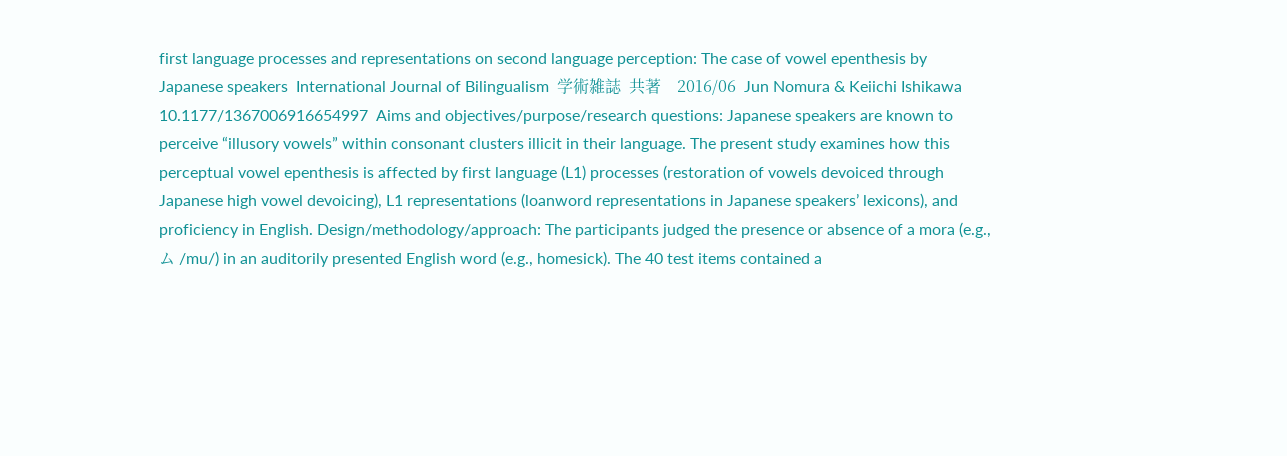first language processes and representations on second language perception: The case of vowel epenthesis by Japanese speakers  International Journal of Bilingualism  学術雑誌  共著    2016/06  Jun Nomura & Keiichi Ishikawa    10.1177/1367006916654997  Aims and objectives/purpose/research questions: Japanese speakers are known to perceive “illusory vowels” within consonant clusters illicit in their language. The present study examines how this perceptual vowel epenthesis is affected by first language (L1) processes (restoration of vowels devoiced through Japanese high vowel devoicing), L1 representations (loanword representations in Japanese speakers’ lexicons), and proficiency in English. Design/methodology/approach: The participants judged the presence or absence of a mora (e.g., ム /mu/) in an auditorily presented English word (e.g., homesick). The 40 test items contained a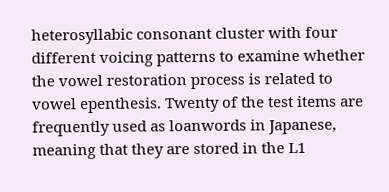heterosyllabic consonant cluster with four different voicing patterns to examine whether the vowel restoration process is related to vowel epenthesis. Twenty of the test items are frequently used as loanwords in Japanese, meaning that they are stored in the L1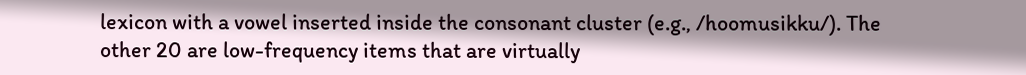lexicon with a vowel inserted inside the consonant cluster (e.g., /hoomusikku/). The other 20 are low-frequency items that are virtually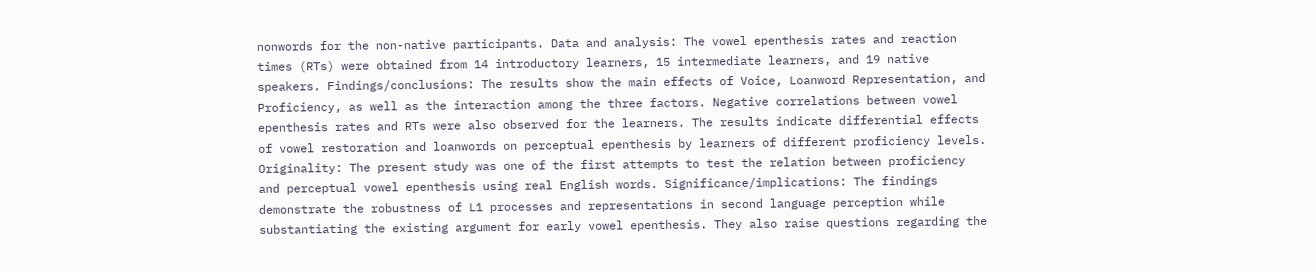nonwords for the non-native participants. Data and analysis: The vowel epenthesis rates and reaction times (RTs) were obtained from 14 introductory learners, 15 intermediate learners, and 19 native speakers. Findings/conclusions: The results show the main effects of Voice, Loanword Representation, and Proficiency, as well as the interaction among the three factors. Negative correlations between vowel epenthesis rates and RTs were also observed for the learners. The results indicate differential effects of vowel restoration and loanwords on perceptual epenthesis by learners of different proficiency levels. Originality: The present study was one of the first attempts to test the relation between proficiency and perceptual vowel epenthesis using real English words. Significance/implications: The findings demonstrate the robustness of L1 processes and representations in second language perception while substantiating the existing argument for early vowel epenthesis. They also raise questions regarding the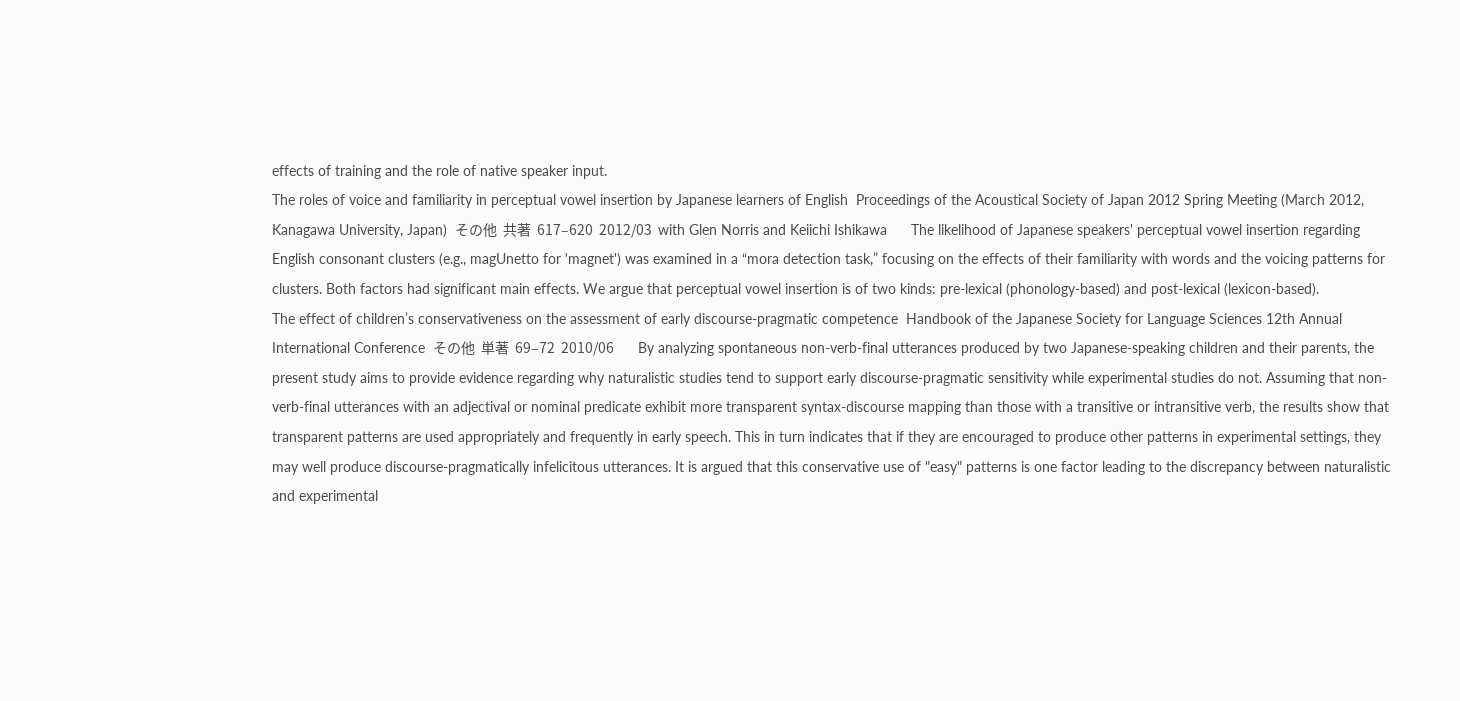effects of training and the role of native speaker input.
The roles of voice and familiarity in perceptual vowel insertion by Japanese learners of English  Proceedings of the Acoustical Society of Japan 2012 Spring Meeting (March 2012, Kanagawa University, Japan)  その他  共著  617–620  2012/03  with Glen Norris and Keiichi Ishikawa      The likelihood of Japanese speakers' perceptual vowel insertion regarding English consonant clusters (e.g., magUnetto for 'magnet') was examined in a “mora detection task,” focusing on the effects of their familiarity with words and the voicing patterns for clusters. Both factors had significant main effects. We argue that perceptual vowel insertion is of two kinds: pre-lexical (phonology-based) and post-lexical (lexicon-based).
The effect of children’s conservativeness on the assessment of early discourse-pragmatic competence  Handbook of the Japanese Society for Language Sciences 12th Annual International Conference  その他  単著  69–72  2010/06        By analyzing spontaneous non-verb-final utterances produced by two Japanese-speaking children and their parents, the present study aims to provide evidence regarding why naturalistic studies tend to support early discourse-pragmatic sensitivity while experimental studies do not. Assuming that non-verb-final utterances with an adjectival or nominal predicate exhibit more transparent syntax-discourse mapping than those with a transitive or intransitive verb, the results show that transparent patterns are used appropriately and frequently in early speech. This in turn indicates that if they are encouraged to produce other patterns in experimental settings, they may well produce discourse-pragmatically infelicitous utterances. It is argued that this conservative use of "easy" patterns is one factor leading to the discrepancy between naturalistic and experimental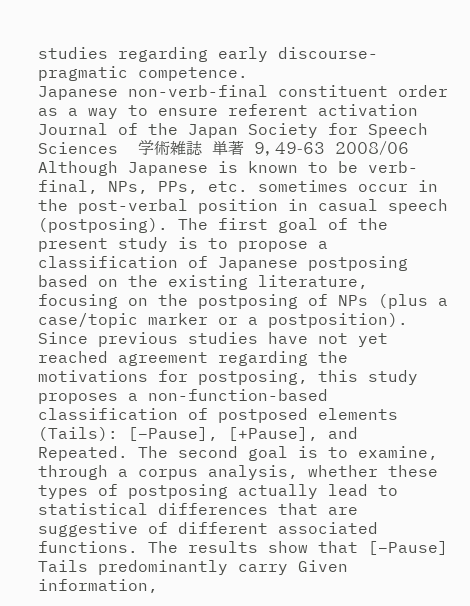studies regarding early discourse-pragmatic competence.
Japanese non-verb-final constituent order as a way to ensure referent activation  Journal of the Japan Society for Speech Sciences  学術雑誌  単著  9, 49-63  2008/06        Although Japanese is known to be verb-final, NPs, PPs, etc. sometimes occur in the post-verbal position in casual speech (postposing). The first goal of the present study is to propose a classification of Japanese postposing based on the existing literature, focusing on the postposing of NPs (plus a case/topic marker or a postposition). Since previous studies have not yet reached agreement regarding the motivations for postposing, this study proposes a non-function-based classification of postposed elements (Tails): [−Pause], [+Pause], and Repeated. The second goal is to examine, through a corpus analysis, whether these types of postposing actually lead to statistical differences that are suggestive of different associated functions. The results show that [−Pause] Tails predominantly carry Given information,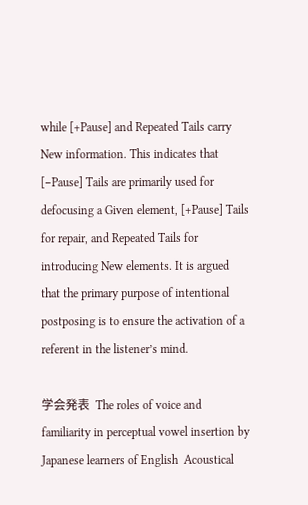while [+Pause] and Repeated Tails carry New information. This indicates that [−Pause] Tails are primarily used for defocusing a Given element, [+Pause] Tails for repair, and Repeated Tails for introducing New elements. It is argued that the primary purpose of intentional postposing is to ensure the activation of a referent in the listener’s mind.

学会発表  The roles of voice and familiarity in perceptual vowel insertion by Japanese learners of English  Acoustical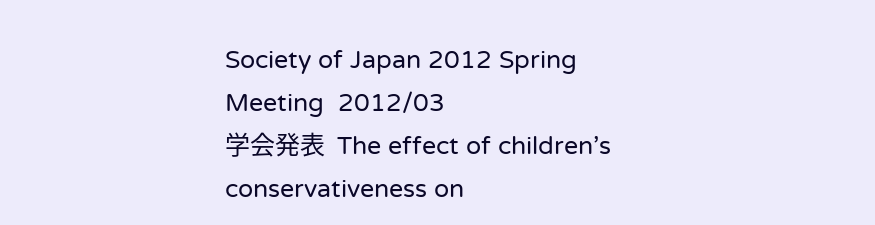Society of Japan 2012 Spring Meeting  2012/03
学会発表  The effect of children’s conservativeness on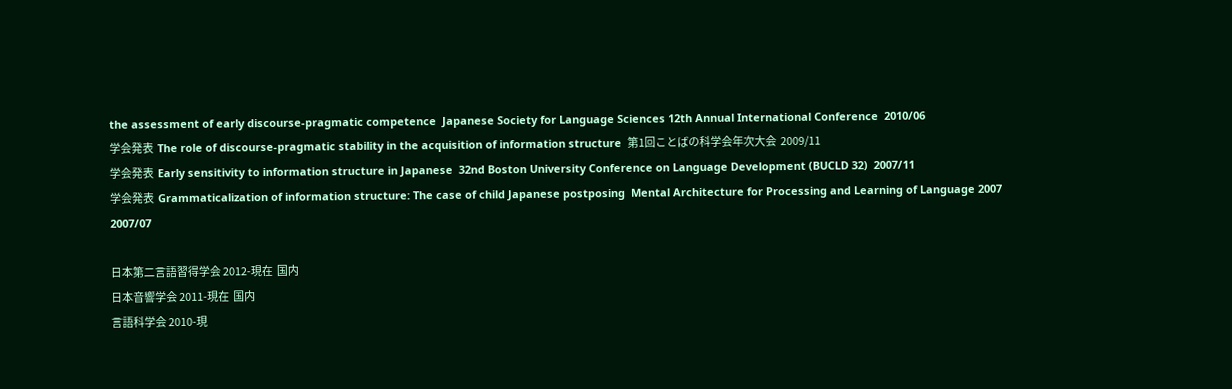the assessment of early discourse-pragmatic competence  Japanese Society for Language Sciences 12th Annual International Conference  2010/06
学会発表  The role of discourse-pragmatic stability in the acquisition of information structure  第1回ことばの科学会年次大会  2009/11
学会発表  Early sensitivity to information structure in Japanese  32nd Boston University Conference on Language Development (BUCLD 32)  2007/11
学会発表  Grammaticalization of information structure: The case of child Japanese postposing  Mental Architecture for Processing and Learning of Language 2007  2007/07

日本第二言語習得学会 2012-現在  国内
日本音響学会 2011-現在  国内
言語科学会 2010-現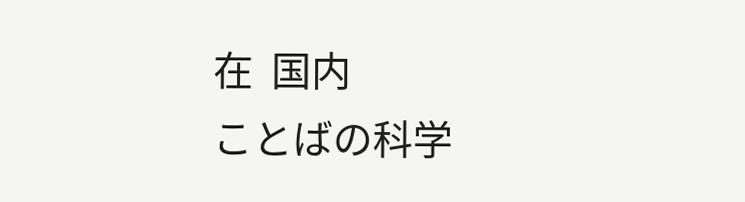在  国内
ことばの科学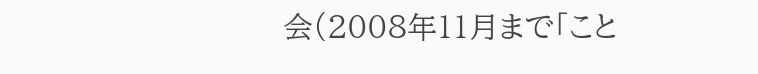会(2008年11月まで「こと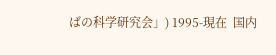ばの科学研究会」) 1995-現在  国内